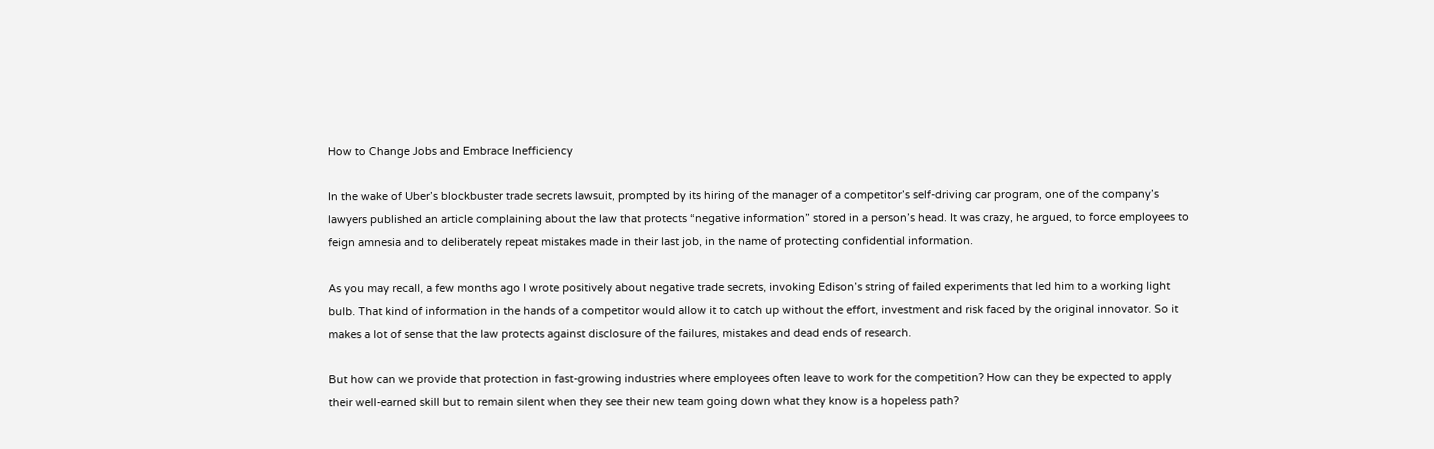How to Change Jobs and Embrace Inefficiency

In the wake of Uber’s blockbuster trade secrets lawsuit, prompted by its hiring of the manager of a competitor’s self-driving car program, one of the company’s lawyers published an article complaining about the law that protects “negative information” stored in a person’s head. It was crazy, he argued, to force employees to feign amnesia and to deliberately repeat mistakes made in their last job, in the name of protecting confidential information.

As you may recall, a few months ago I wrote positively about negative trade secrets, invoking Edison’s string of failed experiments that led him to a working light bulb. That kind of information in the hands of a competitor would allow it to catch up without the effort, investment and risk faced by the original innovator. So it makes a lot of sense that the law protects against disclosure of the failures, mistakes and dead ends of research.

But how can we provide that protection in fast-growing industries where employees often leave to work for the competition? How can they be expected to apply their well-earned skill but to remain silent when they see their new team going down what they know is a hopeless path?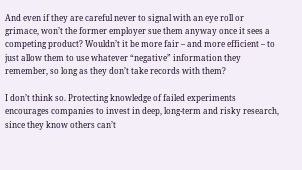And even if they are careful never to signal with an eye roll or grimace, won’t the former employer sue them anyway once it sees a competing product? Wouldn’t it be more fair – and more efficient – to just allow them to use whatever “negative” information they remember, so long as they don’t take records with them?

I don’t think so. Protecting knowledge of failed experiments encourages companies to invest in deep, long-term and risky research, since they know others can’t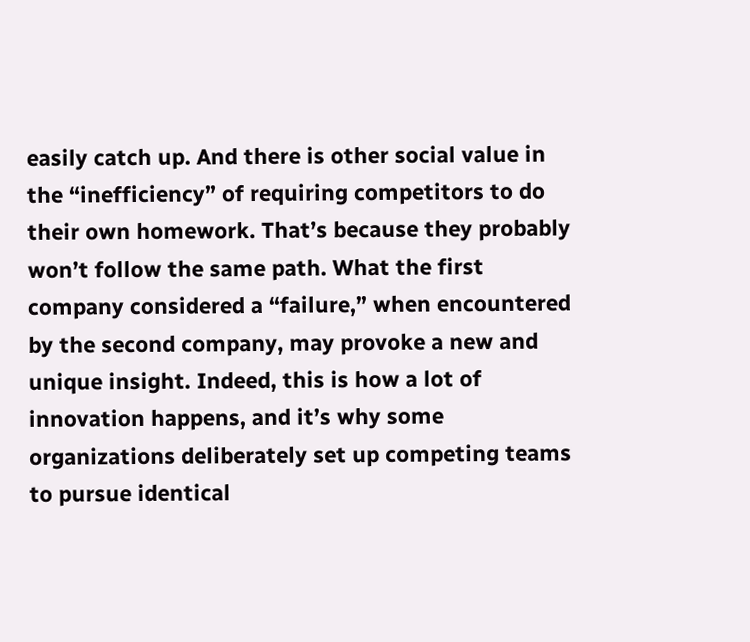easily catch up. And there is other social value in the “inefficiency” of requiring competitors to do their own homework. That’s because they probably won’t follow the same path. What the first company considered a “failure,” when encountered by the second company, may provoke a new and unique insight. Indeed, this is how a lot of innovation happens, and it’s why some organizations deliberately set up competing teams to pursue identical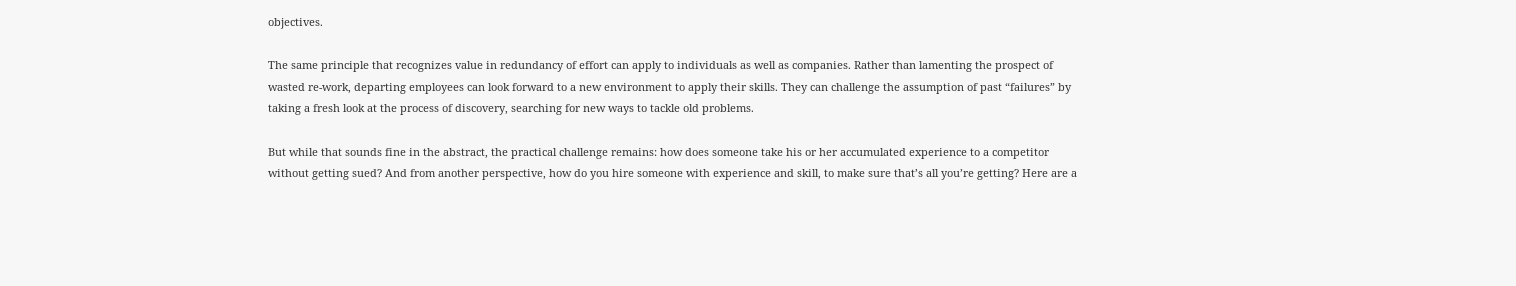objectives.

The same principle that recognizes value in redundancy of effort can apply to individuals as well as companies. Rather than lamenting the prospect of wasted re-work, departing employees can look forward to a new environment to apply their skills. They can challenge the assumption of past “failures” by taking a fresh look at the process of discovery, searching for new ways to tackle old problems.

But while that sounds fine in the abstract, the practical challenge remains: how does someone take his or her accumulated experience to a competitor without getting sued? And from another perspective, how do you hire someone with experience and skill, to make sure that’s all you’re getting? Here are a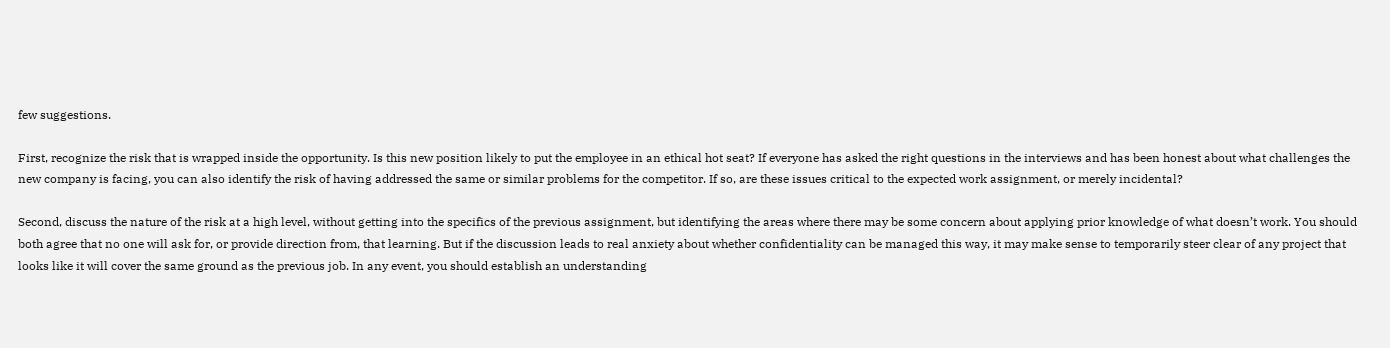few suggestions.

First, recognize the risk that is wrapped inside the opportunity. Is this new position likely to put the employee in an ethical hot seat? If everyone has asked the right questions in the interviews and has been honest about what challenges the new company is facing, you can also identify the risk of having addressed the same or similar problems for the competitor. If so, are these issues critical to the expected work assignment, or merely incidental?

Second, discuss the nature of the risk at a high level, without getting into the specifics of the previous assignment, but identifying the areas where there may be some concern about applying prior knowledge of what doesn’t work. You should both agree that no one will ask for, or provide direction from, that learning. But if the discussion leads to real anxiety about whether confidentiality can be managed this way, it may make sense to temporarily steer clear of any project that looks like it will cover the same ground as the previous job. In any event, you should establish an understanding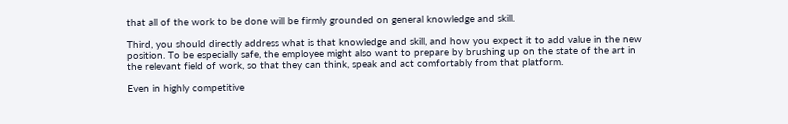that all of the work to be done will be firmly grounded on general knowledge and skill.

Third, you should directly address what is that knowledge and skill, and how you expect it to add value in the new position. To be especially safe, the employee might also want to prepare by brushing up on the state of the art in the relevant field of work, so that they can think, speak and act comfortably from that platform.

Even in highly competitive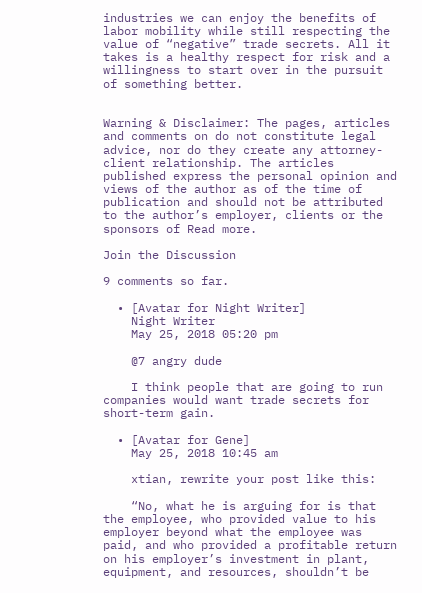industries we can enjoy the benefits of labor mobility while still respecting the value of “negative” trade secrets. All it takes is a healthy respect for risk and a willingness to start over in the pursuit of something better.


Warning & Disclaimer: The pages, articles and comments on do not constitute legal advice, nor do they create any attorney-client relationship. The articles published express the personal opinion and views of the author as of the time of publication and should not be attributed to the author’s employer, clients or the sponsors of Read more.

Join the Discussion

9 comments so far.

  • [Avatar for Night Writer]
    Night Writer
    May 25, 2018 05:20 pm

    @7 angry dude

    I think people that are going to run companies would want trade secrets for short-term gain.

  • [Avatar for Gene]
    May 25, 2018 10:45 am

    xtian, rewrite your post like this:

    “No, what he is arguing for is that the employee, who provided value to his employer beyond what the employee was paid, and who provided a profitable return on his employer’s investment in plant, equipment, and resources, shouldn’t be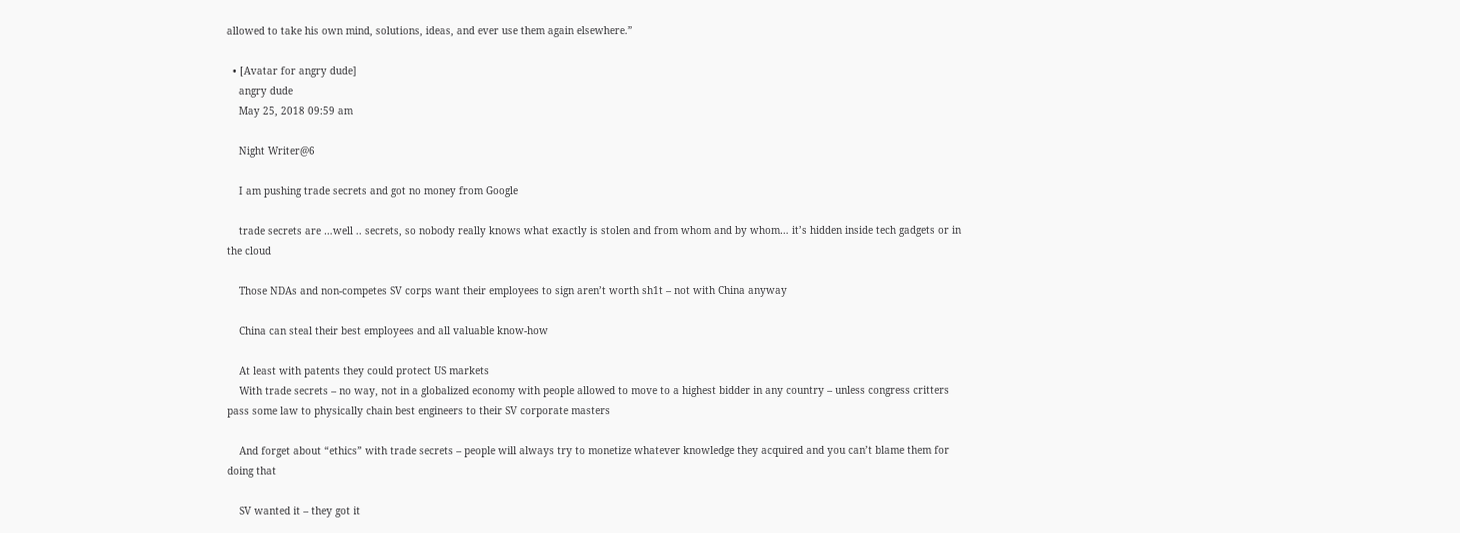allowed to take his own mind, solutions, ideas, and ever use them again elsewhere.”

  • [Avatar for angry dude]
    angry dude
    May 25, 2018 09:59 am

    Night Writer@6

    I am pushing trade secrets and got no money from Google

    trade secrets are …well .. secrets, so nobody really knows what exactly is stolen and from whom and by whom… it’s hidden inside tech gadgets or in the cloud

    Those NDAs and non-competes SV corps want their employees to sign aren’t worth sh1t – not with China anyway

    China can steal their best employees and all valuable know-how

    At least with patents they could protect US markets
    With trade secrets – no way, not in a globalized economy with people allowed to move to a highest bidder in any country – unless congress critters pass some law to physically chain best engineers to their SV corporate masters

    And forget about “ethics” with trade secrets – people will always try to monetize whatever knowledge they acquired and you can’t blame them for doing that

    SV wanted it – they got it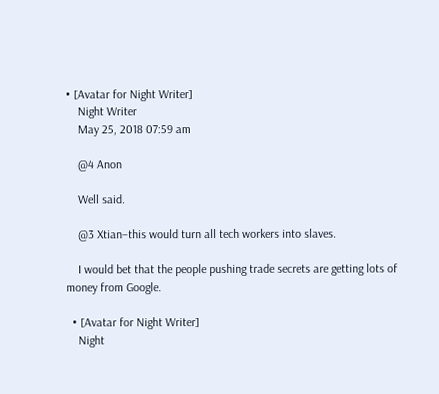• [Avatar for Night Writer]
    Night Writer
    May 25, 2018 07:59 am

    @4 Anon

    Well said.

    @3 Xtian–this would turn all tech workers into slaves.

    I would bet that the people pushing trade secrets are getting lots of money from Google.

  • [Avatar for Night Writer]
    Night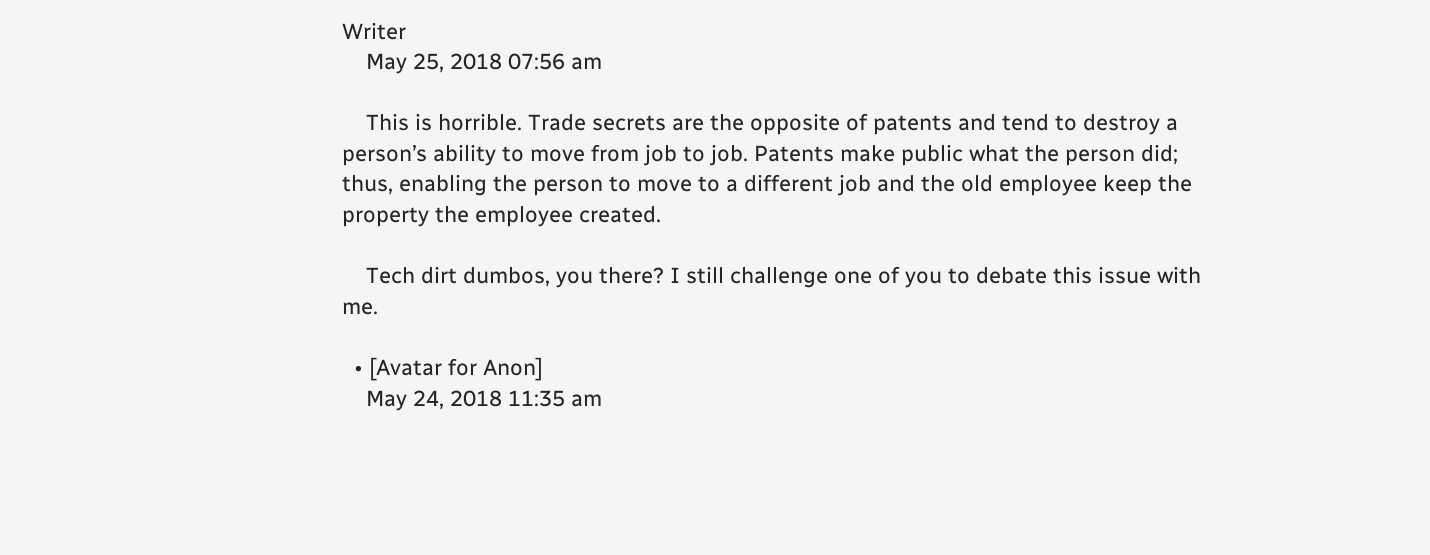Writer
    May 25, 2018 07:56 am

    This is horrible. Trade secrets are the opposite of patents and tend to destroy a person’s ability to move from job to job. Patents make public what the person did; thus, enabling the person to move to a different job and the old employee keep the property the employee created.

    Tech dirt dumbos, you there? I still challenge one of you to debate this issue with me.

  • [Avatar for Anon]
    May 24, 2018 11:35 am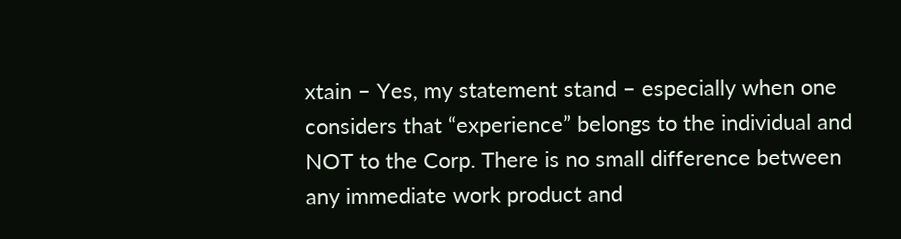xtain – Yes, my statement stand – especially when one considers that “experience” belongs to the individual and NOT to the Corp. There is no small difference between any immediate work product and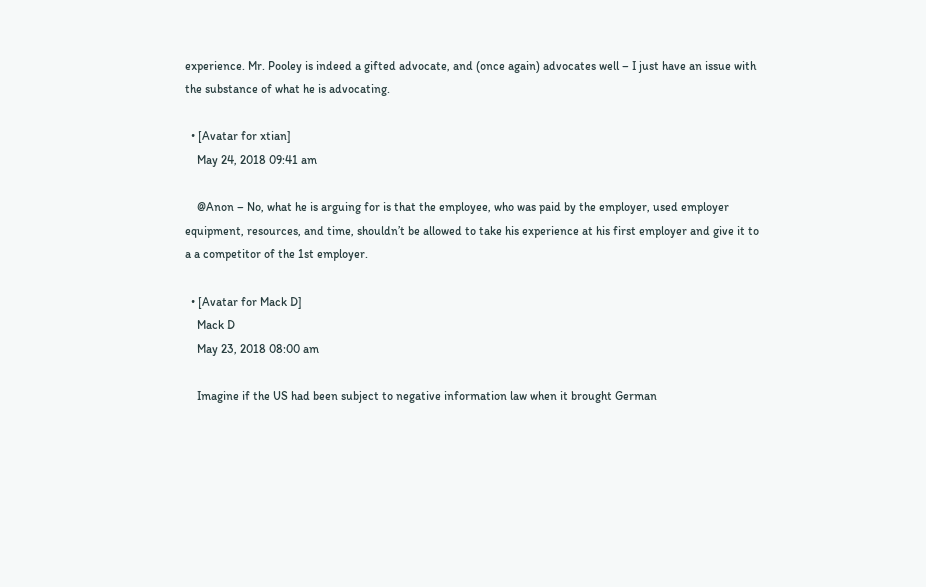experience. Mr. Pooley is indeed a gifted advocate, and (once again) advocates well – I just have an issue with the substance of what he is advocating.

  • [Avatar for xtian]
    May 24, 2018 09:41 am

    @Anon – No, what he is arguing for is that the employee, who was paid by the employer, used employer equipment, resources, and time, shouldn’t be allowed to take his experience at his first employer and give it to a a competitor of the 1st employer.

  • [Avatar for Mack D]
    Mack D
    May 23, 2018 08:00 am

    Imagine if the US had been subject to negative information law when it brought German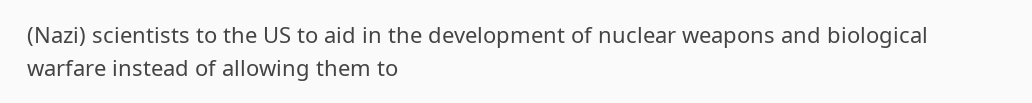(Nazi) scientists to the US to aid in the development of nuclear weapons and biological warfare instead of allowing them to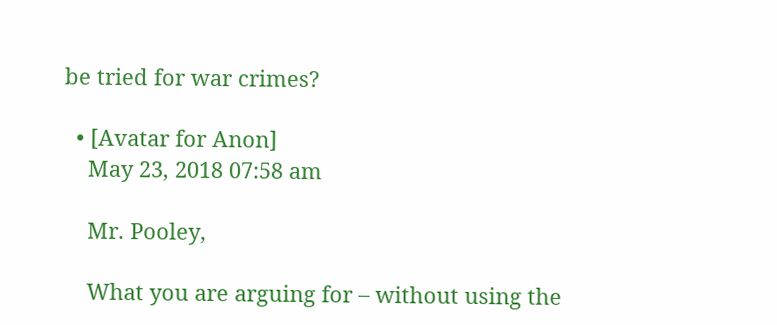be tried for war crimes?

  • [Avatar for Anon]
    May 23, 2018 07:58 am

    Mr. Pooley,

    What you are arguing for – without using the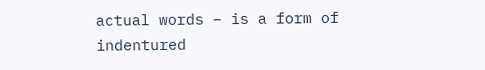actual words – is a form of indentured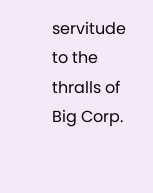servitude to the thralls of Big Corp.